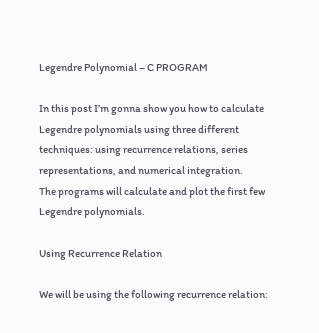Legendre Polynomial – C PROGRAM

In this post I’m gonna show you how to calculate Legendre polynomials using three different techniques: using recurrence relations, series representations, and numerical integration.
The programs will calculate and plot the first few Legendre polynomials.

Using Recurrence Relation

We will be using the following recurrence relation: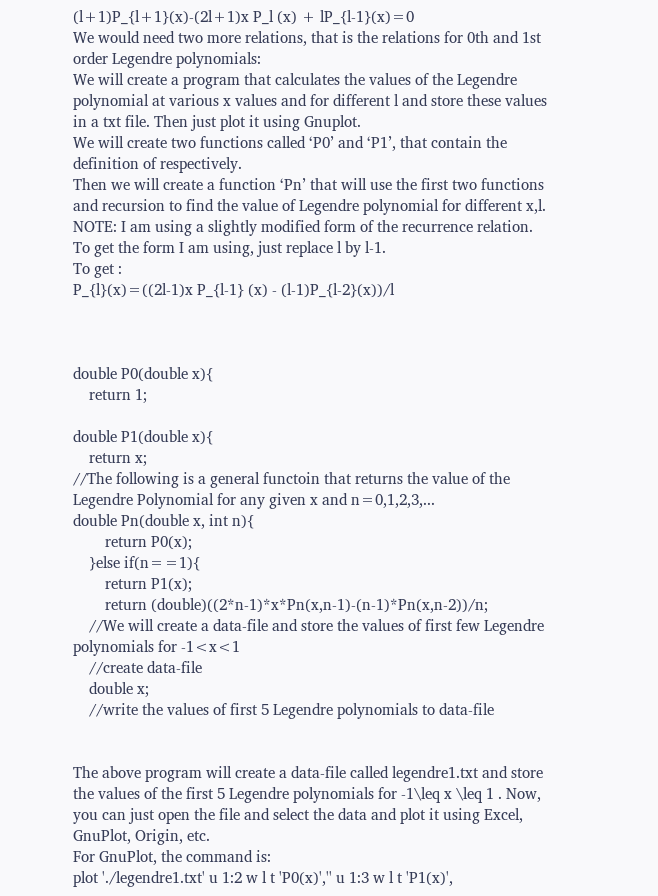(l+1)P_{l+1}(x)-(2l+1)x P_l (x) + lP_{l-1}(x)=0
We would need two more relations, that is the relations for 0th and 1st order Legendre polynomials:
We will create a program that calculates the values of the Legendre polynomial at various x values and for different l and store these values in a txt file. Then just plot it using Gnuplot.
We will create two functions called ‘P0’ and ‘P1’, that contain the definition of respectively.
Then we will create a function ‘Pn’ that will use the first two functions and recursion to find the value of Legendre polynomial for different x,l.
NOTE: I am using a slightly modified form of the recurrence relation. To get the form I am using, just replace l by l-1.
To get :
P_{l}(x)=((2l-1)x P_{l-1} (x) - (l-1)P_{l-2}(x))/l



double P0(double x){
    return 1;

double P1(double x){
    return x;
//The following is a general functoin that returns the value of the Legendre Polynomial for any given x and n=0,1,2,3,...
double Pn(double x, int n){
        return P0(x);
    }else if(n==1){
        return P1(x);
        return (double)((2*n-1)*x*Pn(x,n-1)-(n-1)*Pn(x,n-2))/n;
    //We will create a data-file and store the values of first few Legendre polynomials for -1<x<1
    //create data-file
    double x;
    //write the values of first 5 Legendre polynomials to data-file


The above program will create a data-file called legendre1.txt and store the values of the first 5 Legendre polynomials for -1\leq x \leq 1 . Now, you can just open the file and select the data and plot it using Excel, GnuPlot, Origin, etc.
For GnuPlot, the command is:
plot './legendre1.txt' u 1:2 w l t 'P0(x)','' u 1:3 w l t 'P1(x)',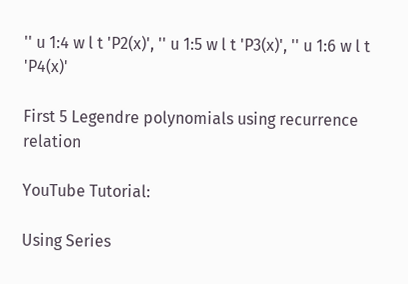'' u 1:4 w l t 'P2(x)', '' u 1:5 w l t 'P3(x)', '' u 1:6 w l t 'P4(x)'

First 5 Legendre polynomials using recurrence relation

YouTube Tutorial:

Using Series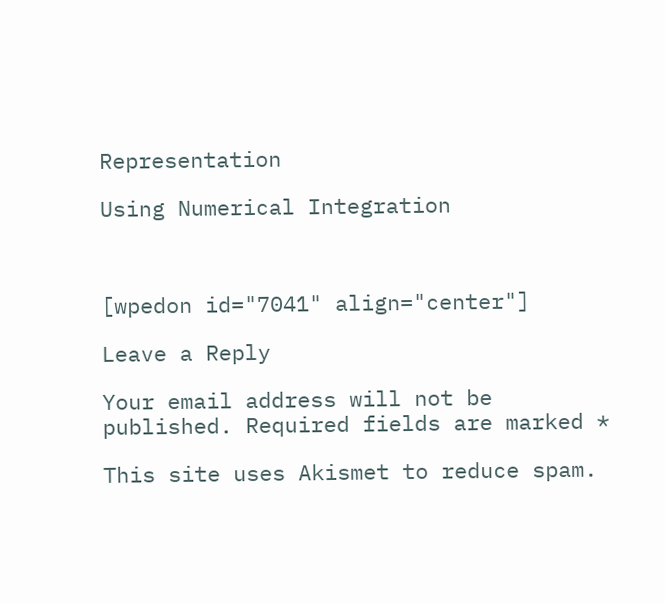Representation

Using Numerical Integration



[wpedon id="7041" align="center"]

Leave a Reply

Your email address will not be published. Required fields are marked *

This site uses Akismet to reduce spam.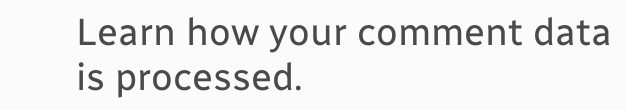Learn how your comment data is processed.